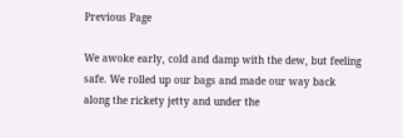Previous Page

We awoke early, cold and damp with the dew, but feeling safe. We rolled up our bags and made our way back along the rickety jetty and under the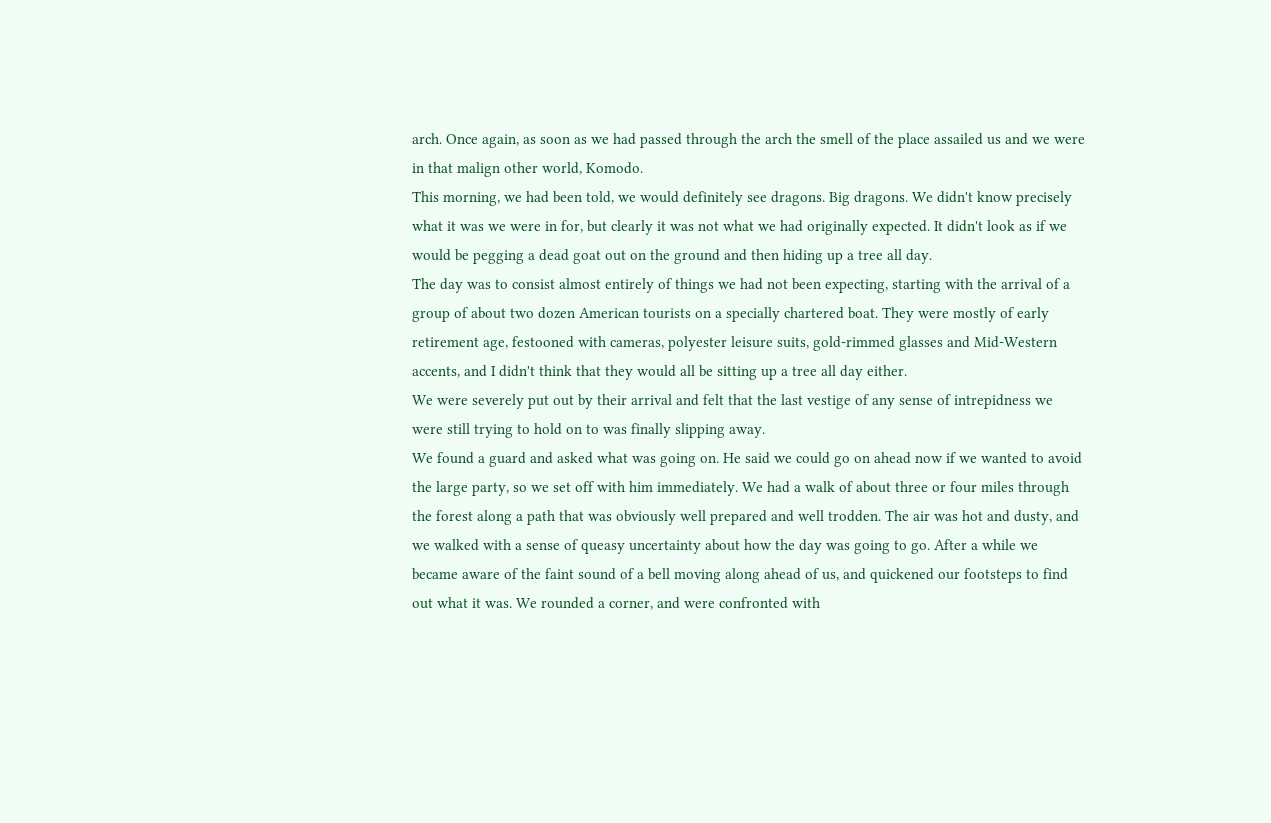arch. Once again, as soon as we had passed through the arch the smell of the place assailed us and we were in that malign other world, Komodo.
This morning, we had been told, we would definitely see dragons. Big dragons. We didn't know precisely what it was we were in for, but clearly it was not what we had originally expected. It didn't look as if we would be pegging a dead goat out on the ground and then hiding up a tree all day.
The day was to consist almost entirely of things we had not been expecting, starting with the arrival of a group of about two dozen American tourists on a specially chartered boat. They were mostly of early retirement age, festooned with cameras, polyester leisure suits, gold-rimmed glasses and Mid-Western accents, and I didn't think that they would all be sitting up a tree all day either.
We were severely put out by their arrival and felt that the last vestige of any sense of intrepidness we were still trying to hold on to was finally slipping away.
We found a guard and asked what was going on. He said we could go on ahead now if we wanted to avoid the large party, so we set off with him immediately. We had a walk of about three or four miles through the forest along a path that was obviously well prepared and well trodden. The air was hot and dusty, and we walked with a sense of queasy uncertainty about how the day was going to go. After a while we became aware of the faint sound of a bell moving along ahead of us, and quickened our footsteps to find out what it was. We rounded a corner, and were confronted with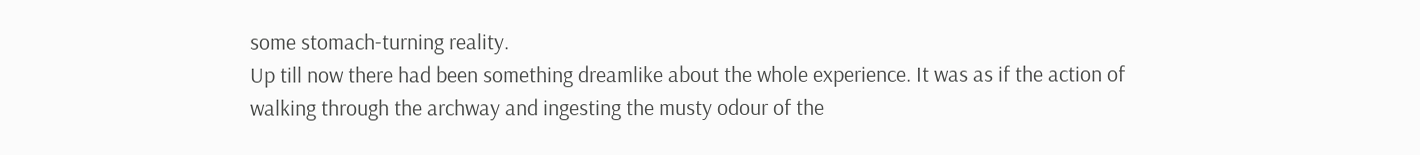some stomach-turning reality.
Up till now there had been something dreamlike about the whole experience. It was as if the action of walking through the archway and ingesting the musty odour of the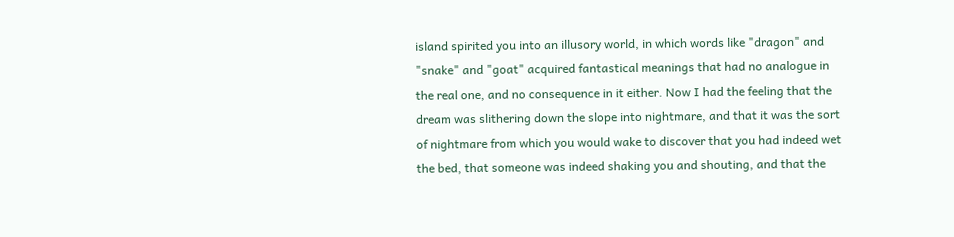island spirited you into an illusory world, in which words like "dragon" and "snake" and "goat" acquired fantastical meanings that had no analogue in the real one, and no consequence in it either. Now I had the feeling that the dream was slithering down the slope into nightmare, and that it was the sort of nightmare from which you would wake to discover that you had indeed wet the bed, that someone was indeed shaking you and shouting, and that the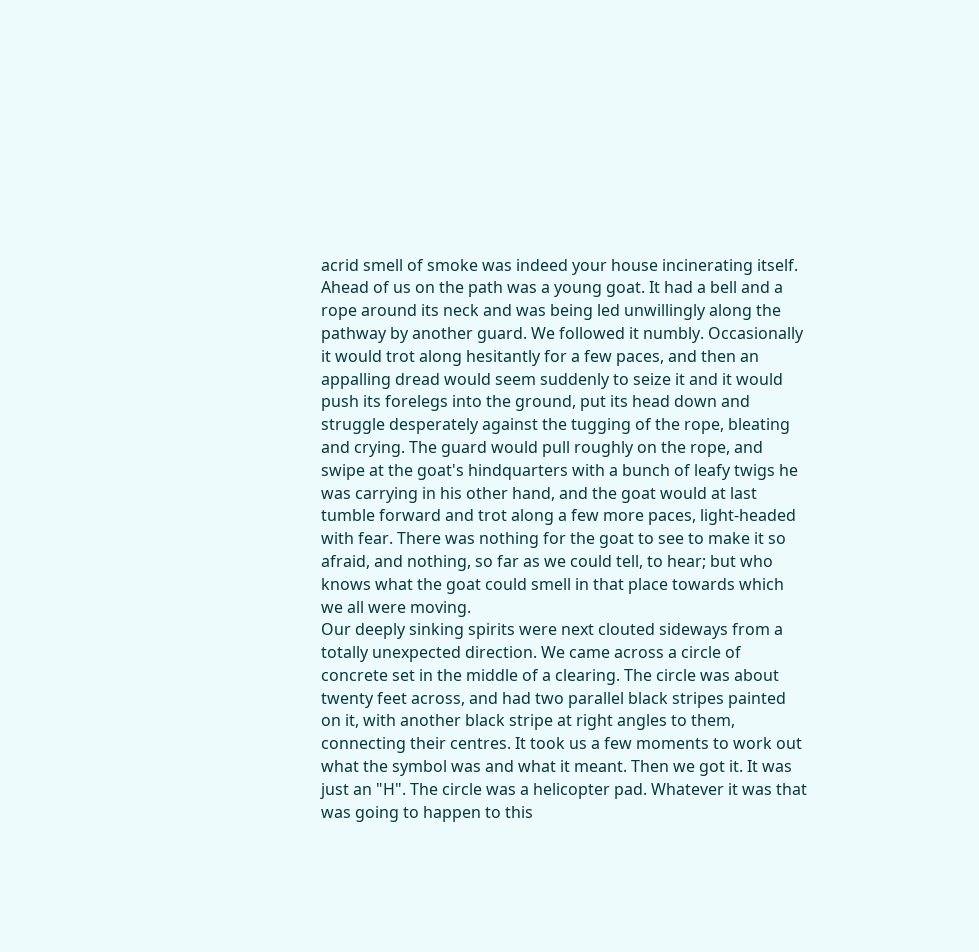acrid smell of smoke was indeed your house incinerating itself.
Ahead of us on the path was a young goat. It had a bell and a rope around its neck and was being led unwillingly along the pathway by another guard. We followed it numbly. Occasionally it would trot along hesitantly for a few paces, and then an appalling dread would seem suddenly to seize it and it would push its forelegs into the ground, put its head down and struggle desperately against the tugging of the rope, bleating and crying. The guard would pull roughly on the rope, and swipe at the goat's hindquarters with a bunch of leafy twigs he was carrying in his other hand, and the goat would at last tumble forward and trot along a few more paces, light-headed with fear. There was nothing for the goat to see to make it so afraid, and nothing, so far as we could tell, to hear; but who knows what the goat could smell in that place towards which we all were moving.
Our deeply sinking spirits were next clouted sideways from a totally unexpected direction. We came across a circle of concrete set in the middle of a clearing. The circle was about twenty feet across, and had two parallel black stripes painted on it, with another black stripe at right angles to them, connecting their centres. It took us a few moments to work out what the symbol was and what it meant. Then we got it. It was just an "H". The circle was a helicopter pad. Whatever it was that was going to happen to this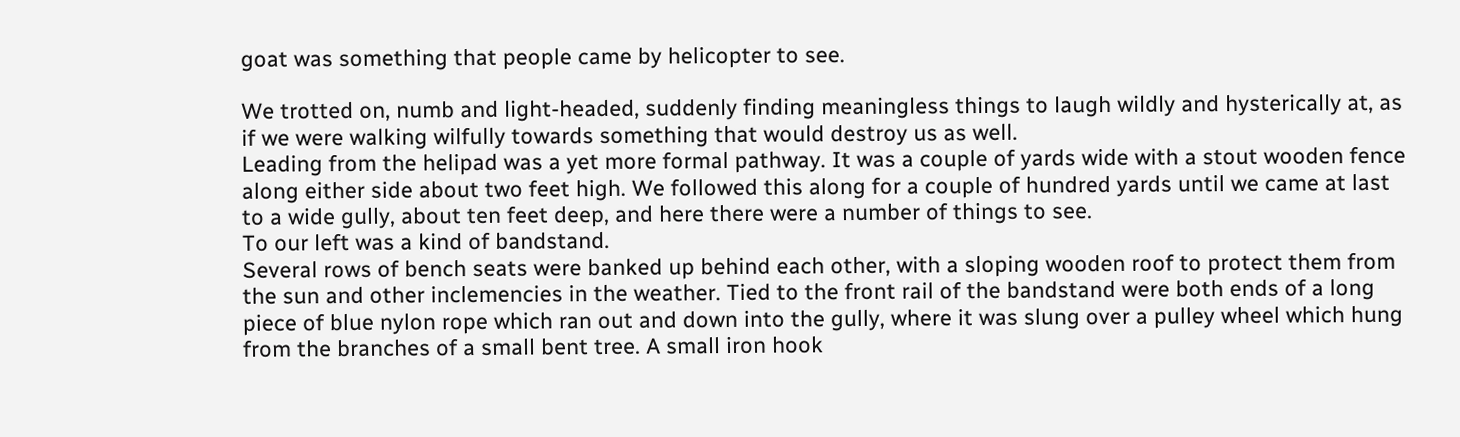goat was something that people came by helicopter to see.

We trotted on, numb and light-headed, suddenly finding meaningless things to laugh wildly and hysterically at, as if we were walking wilfully towards something that would destroy us as well.
Leading from the helipad was a yet more formal pathway. It was a couple of yards wide with a stout wooden fence along either side about two feet high. We followed this along for a couple of hundred yards until we came at last to a wide gully, about ten feet deep, and here there were a number of things to see.
To our left was a kind of bandstand.
Several rows of bench seats were banked up behind each other, with a sloping wooden roof to protect them from the sun and other inclemencies in the weather. Tied to the front rail of the bandstand were both ends of a long piece of blue nylon rope which ran out and down into the gully, where it was slung over a pulley wheel which hung from the branches of a small bent tree. A small iron hook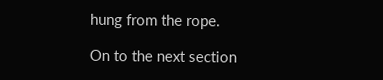hung from the rope.

On to the next section